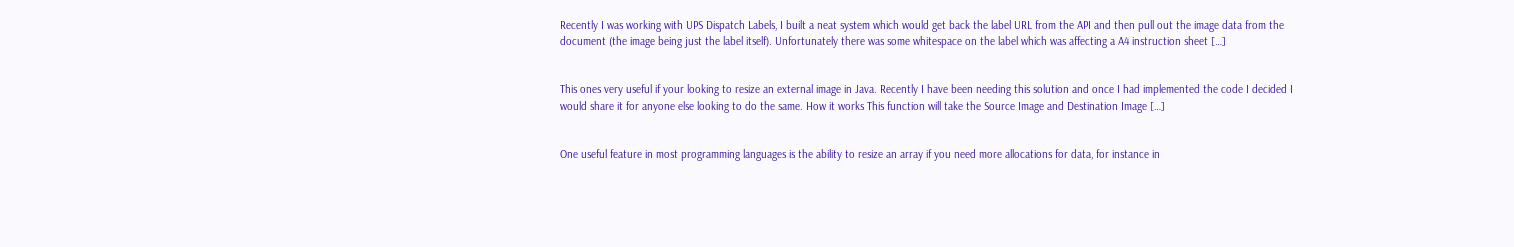Recently I was working with UPS Dispatch Labels, I built a neat system which would get back the label URL from the API and then pull out the image data from the document (the image being just the label itself). Unfortunately there was some whitespace on the label which was affecting a A4 instruction sheet […]


This ones very useful if your looking to resize an external image in Java. Recently I have been needing this solution and once I had implemented the code I decided I would share it for anyone else looking to do the same. How it works This function will take the Source Image and Destination Image […]


One useful feature in most programming languages is the ability to resize an array if you need more allocations for data, for instance in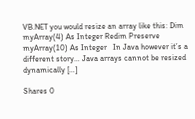VB.NET you would resize an array like this: Dim myArray(4) As Integer Redim Preserve myArray(10) As Integer   In Java however it’s a different story… Java arrays cannot be resized dynamically […]

Shares 0